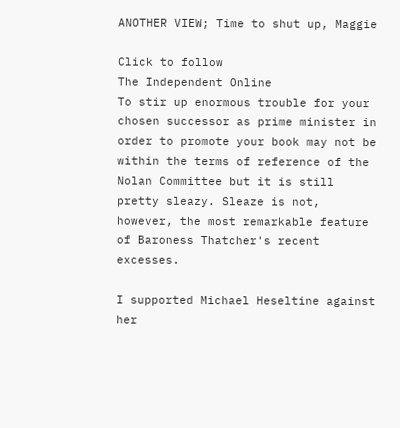ANOTHER VIEW; Time to shut up, Maggie

Click to follow
The Independent Online
To stir up enormous trouble for your chosen successor as prime minister in order to promote your book may not be within the terms of reference of the Nolan Committee but it is still pretty sleazy. Sleaze is not, however, the most remarkable feature of Baroness Thatcher's recent excesses.

I supported Michael Heseltine against her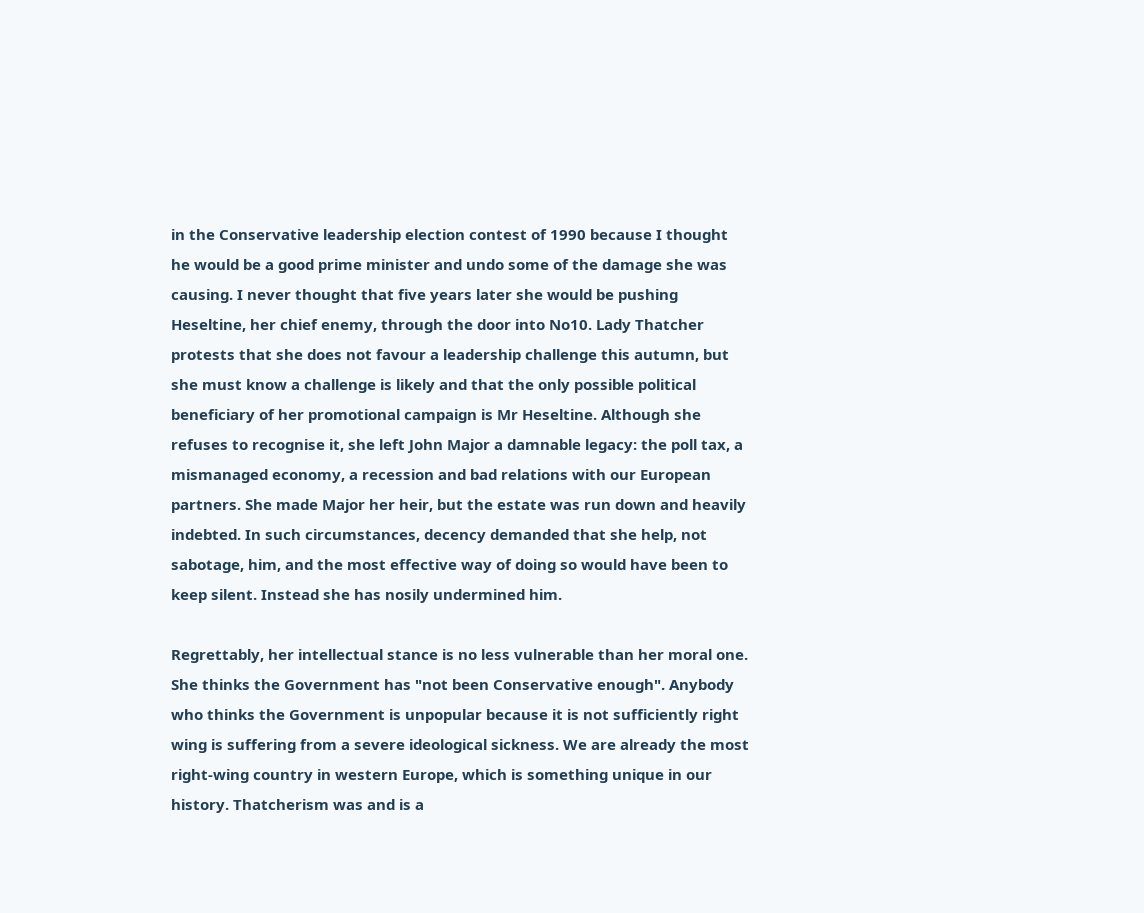in the Conservative leadership election contest of 1990 because I thought he would be a good prime minister and undo some of the damage she was causing. I never thought that five years later she would be pushing Heseltine, her chief enemy, through the door into No10. Lady Thatcher protests that she does not favour a leadership challenge this autumn, but she must know a challenge is likely and that the only possible political beneficiary of her promotional campaign is Mr Heseltine. Although she refuses to recognise it, she left John Major a damnable legacy: the poll tax, a mismanaged economy, a recession and bad relations with our European partners. She made Major her heir, but the estate was run down and heavily indebted. In such circumstances, decency demanded that she help, not sabotage, him, and the most effective way of doing so would have been to keep silent. Instead she has nosily undermined him.

Regrettably, her intellectual stance is no less vulnerable than her moral one. She thinks the Government has "not been Conservative enough". Anybody who thinks the Government is unpopular because it is not sufficiently right wing is suffering from a severe ideological sickness. We are already the most right-wing country in western Europe, which is something unique in our history. Thatcherism was and is a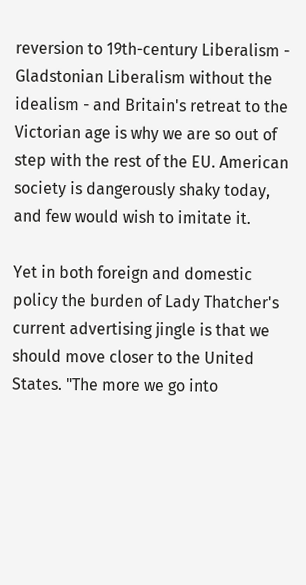reversion to 19th-century Liberalism - Gladstonian Liberalism without the idealism - and Britain's retreat to the Victorian age is why we are so out of step with the rest of the EU. American society is dangerously shaky today, and few would wish to imitate it.

Yet in both foreign and domestic policy the burden of Lady Thatcher's current advertising jingle is that we should move closer to the United States. "The more we go into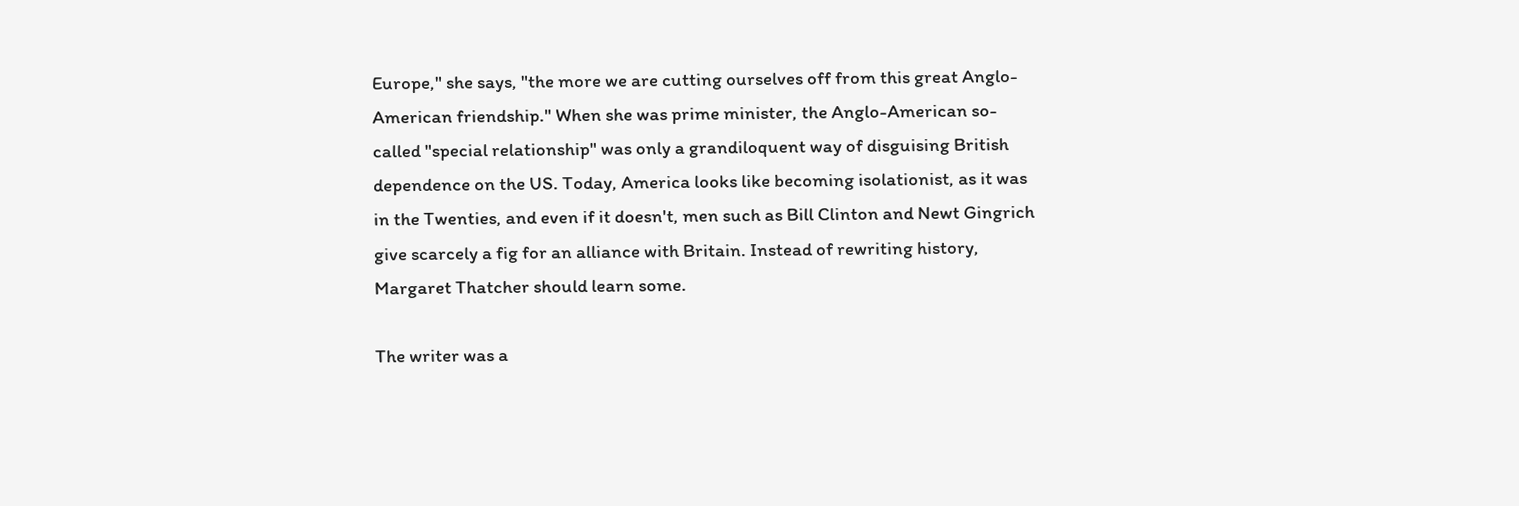Europe," she says, "the more we are cutting ourselves off from this great Anglo-American friendship." When she was prime minister, the Anglo-American so-called "special relationship" was only a grandiloquent way of disguising British dependence on the US. Today, America looks like becoming isolationist, as it was in the Twenties, and even if it doesn't, men such as Bill Clinton and Newt Gingrich give scarcely a fig for an alliance with Britain. Instead of rewriting history, Margaret Thatcher should learn some.

The writer was a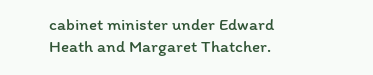cabinet minister under Edward Heath and Margaret Thatcher.